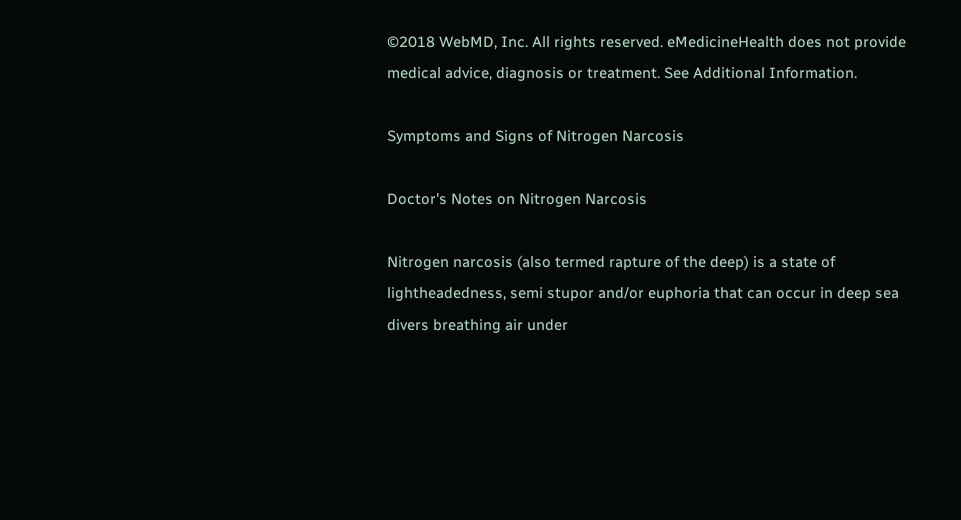©2018 WebMD, Inc. All rights reserved. eMedicineHealth does not provide medical advice, diagnosis or treatment. See Additional Information.

Symptoms and Signs of Nitrogen Narcosis

Doctor's Notes on Nitrogen Narcosis

Nitrogen narcosis (also termed rapture of the deep) is a state of lightheadedness, semi stupor and/or euphoria that can occur in deep sea divers breathing air under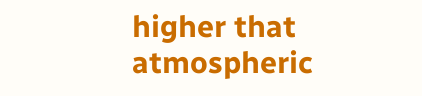higher that atmospheric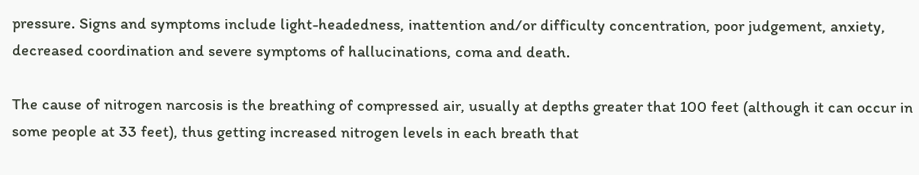pressure. Signs and symptoms include light-headedness, inattention and/or difficulty concentration, poor judgement, anxiety, decreased coordination and severe symptoms of hallucinations, coma and death.

The cause of nitrogen narcosis is the breathing of compressed air, usually at depths greater that 100 feet (although it can occur in some people at 33 feet), thus getting increased nitrogen levels in each breath that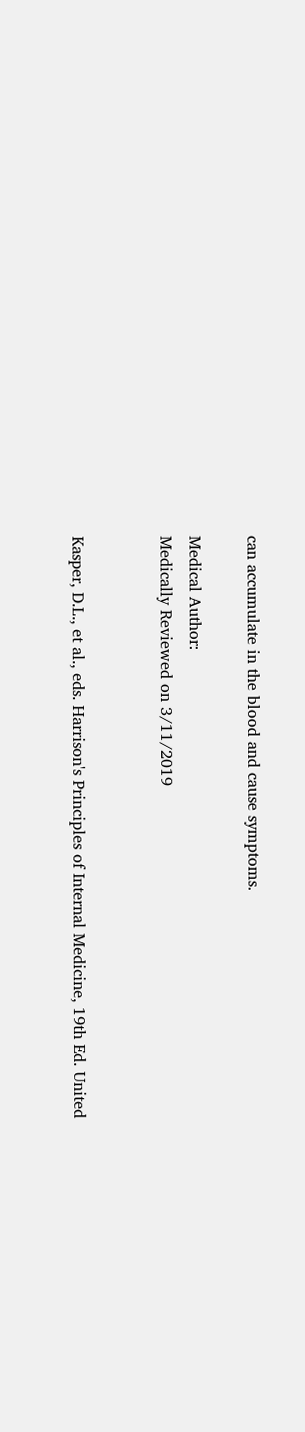can accumulate in the blood and cause symptoms.

Medical Author:
Medically Reviewed on 3/11/2019


Kasper, D.L., et al., eds. Harrison's Principles of Internal Medicine, 19th Ed. United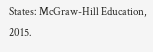States: McGraw-Hill Education, 2015.